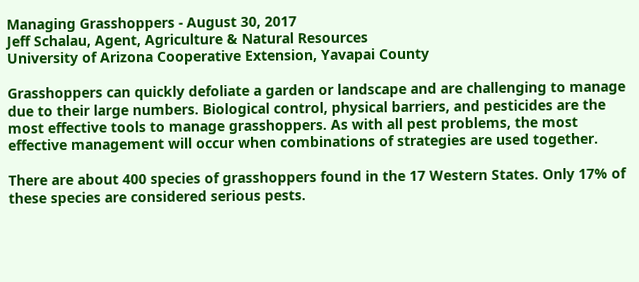Managing Grasshoppers - August 30, 2017
Jeff Schalau, Agent, Agriculture & Natural Resources
University of Arizona Cooperative Extension, Yavapai County

Grasshoppers can quickly defoliate a garden or landscape and are challenging to manage due to their large numbers. Biological control, physical barriers, and pesticides are the most effective tools to manage grasshoppers. As with all pest problems, the most effective management will occur when combinations of strategies are used together.

There are about 400 species of grasshoppers found in the 17 Western States. Only 17% of these species are considered serious pests.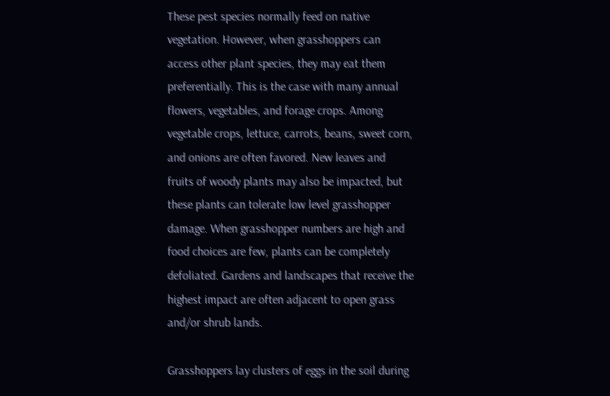These pest species normally feed on native vegetation. However, when grasshoppers can access other plant species, they may eat them preferentially. This is the case with many annual flowers, vegetables, and forage crops. Among vegetable crops, lettuce, carrots, beans, sweet corn, and onions are often favored. New leaves and fruits of woody plants may also be impacted, but these plants can tolerate low level grasshopper damage. When grasshopper numbers are high and food choices are few, plants can be completely defoliated. Gardens and landscapes that receive the highest impact are often adjacent to open grass and/or shrub lands.

Grasshoppers lay clusters of eggs in the soil during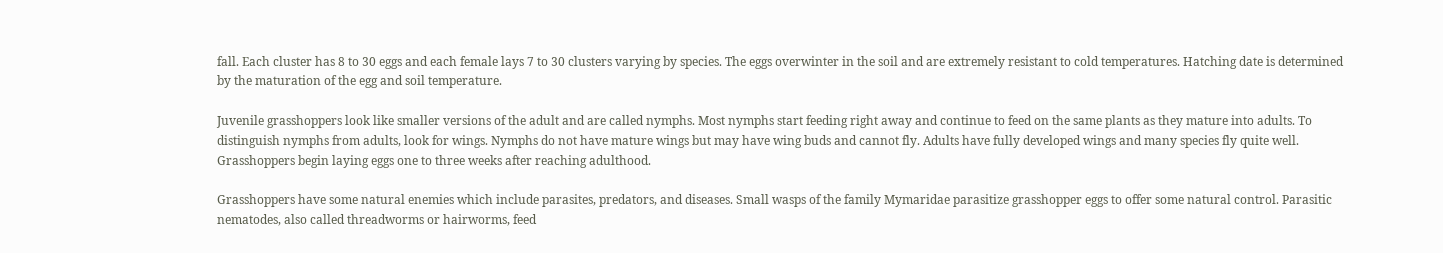fall. Each cluster has 8 to 30 eggs and each female lays 7 to 30 clusters varying by species. The eggs overwinter in the soil and are extremely resistant to cold temperatures. Hatching date is determined by the maturation of the egg and soil temperature.

Juvenile grasshoppers look like smaller versions of the adult and are called nymphs. Most nymphs start feeding right away and continue to feed on the same plants as they mature into adults. To distinguish nymphs from adults, look for wings. Nymphs do not have mature wings but may have wing buds and cannot fly. Adults have fully developed wings and many species fly quite well. Grasshoppers begin laying eggs one to three weeks after reaching adulthood.

Grasshoppers have some natural enemies which include parasites, predators, and diseases. Small wasps of the family Mymaridae parasitize grasshopper eggs to offer some natural control. Parasitic nematodes, also called threadworms or hairworms, feed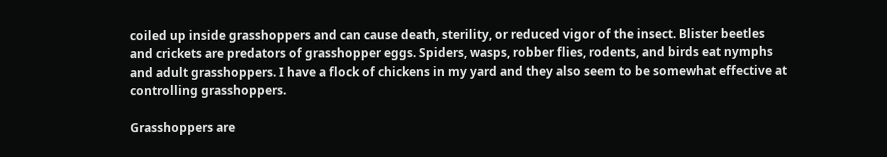coiled up inside grasshoppers and can cause death, sterility, or reduced vigor of the insect. Blister beetles and crickets are predators of grasshopper eggs. Spiders, wasps, robber flies, rodents, and birds eat nymphs and adult grasshoppers. I have a flock of chickens in my yard and they also seem to be somewhat effective at controlling grasshoppers.

Grasshoppers are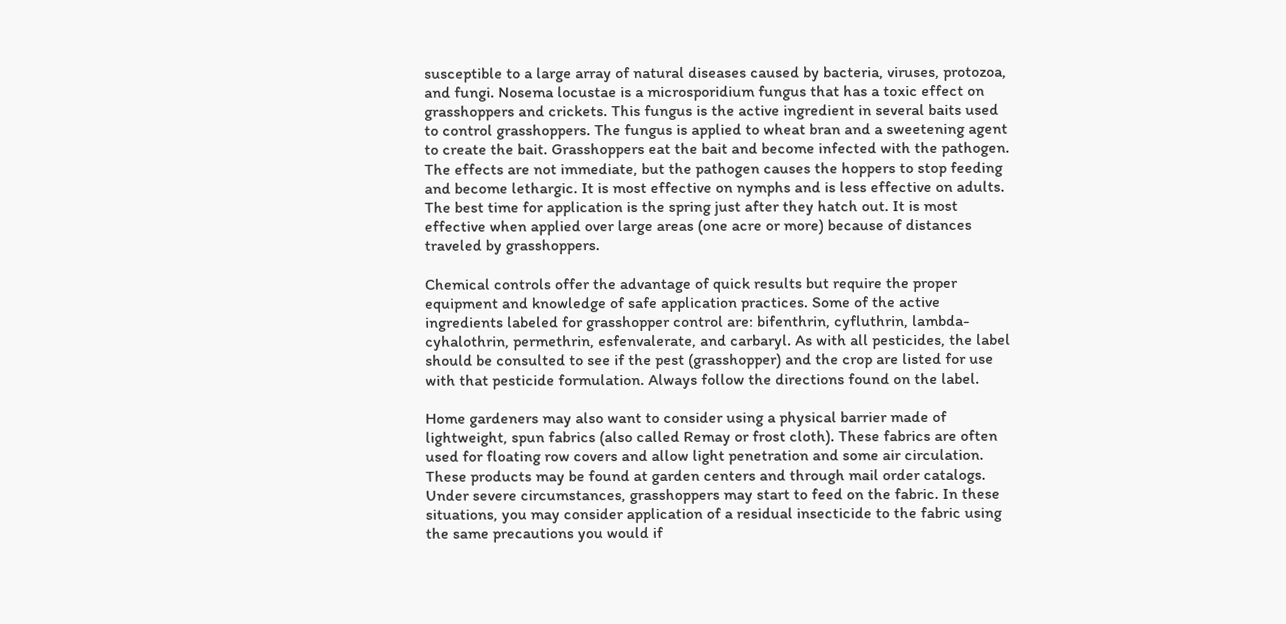susceptible to a large array of natural diseases caused by bacteria, viruses, protozoa, and fungi. Nosema locustae is a microsporidium fungus that has a toxic effect on grasshoppers and crickets. This fungus is the active ingredient in several baits used to control grasshoppers. The fungus is applied to wheat bran and a sweetening agent to create the bait. Grasshoppers eat the bait and become infected with the pathogen. The effects are not immediate, but the pathogen causes the hoppers to stop feeding and become lethargic. It is most effective on nymphs and is less effective on adults. The best time for application is the spring just after they hatch out. It is most effective when applied over large areas (one acre or more) because of distances traveled by grasshoppers.

Chemical controls offer the advantage of quick results but require the proper equipment and knowledge of safe application practices. Some of the active ingredients labeled for grasshopper control are: bifenthrin, cyfluthrin, lambda-cyhalothrin, permethrin, esfenvalerate, and carbaryl. As with all pesticides, the label should be consulted to see if the pest (grasshopper) and the crop are listed for use with that pesticide formulation. Always follow the directions found on the label.

Home gardeners may also want to consider using a physical barrier made of lightweight, spun fabrics (also called Remay or frost cloth). These fabrics are often used for floating row covers and allow light penetration and some air circulation. These products may be found at garden centers and through mail order catalogs. Under severe circumstances, grasshoppers may start to feed on the fabric. In these situations, you may consider application of a residual insecticide to the fabric using the same precautions you would if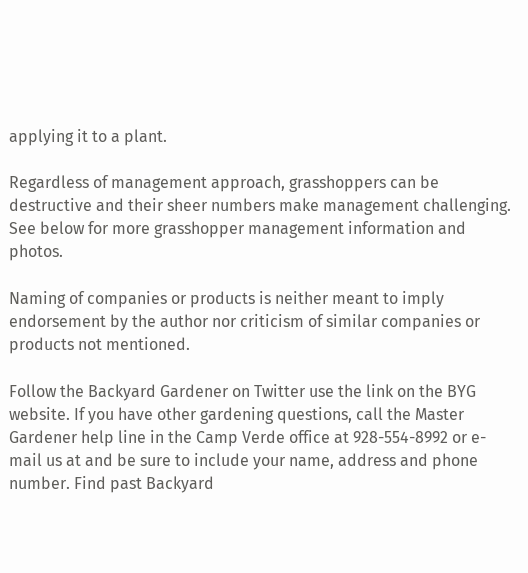applying it to a plant.

Regardless of management approach, grasshoppers can be destructive and their sheer numbers make management challenging. See below for more grasshopper management information and photos.

Naming of companies or products is neither meant to imply endorsement by the author nor criticism of similar companies or products not mentioned.

Follow the Backyard Gardener on Twitter use the link on the BYG website. If you have other gardening questions, call the Master Gardener help line in the Camp Verde office at 928-554-8992 or e-mail us at and be sure to include your name, address and phone number. Find past Backyard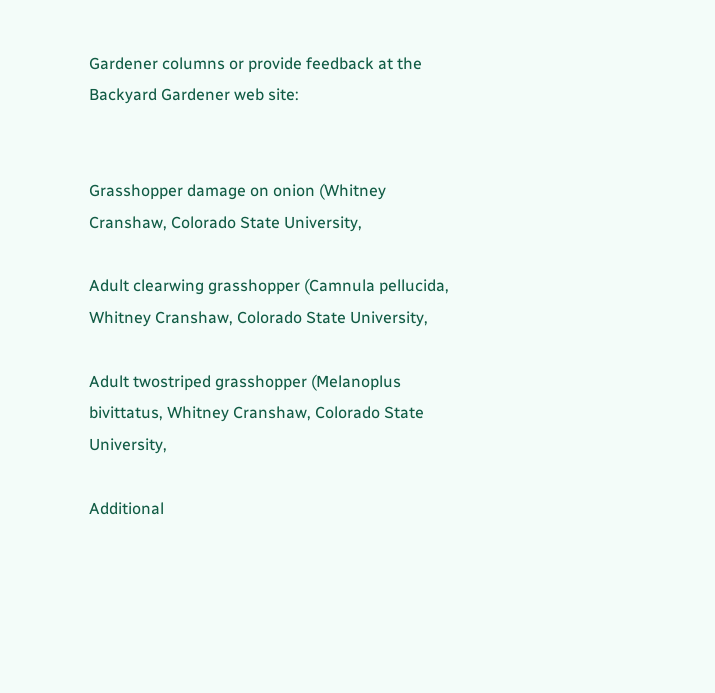Gardener columns or provide feedback at the Backyard Gardener web site:


Grasshopper damage on onion (Whitney Cranshaw, Colorado State University,

Adult clearwing grasshopper (Camnula pellucida, Whitney Cranshaw, Colorado State University,

Adult twostriped grasshopper (Melanoplus bivittatus, Whitney Cranshaw, Colorado State University,

Additional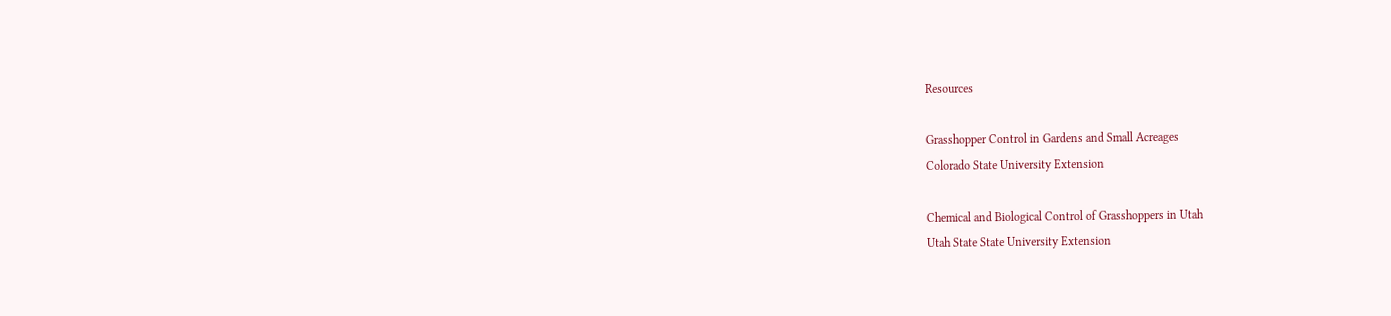Resources

Grasshopper Control in Gardens and Small Acreages
Colorado State University Extension

Chemical and Biological Control of Grasshoppers in Utah
Utah State State University Extension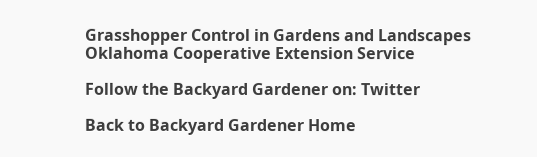Grasshopper Control in Gardens and Landscapes
Oklahoma Cooperative Extension Service

Follow the Backyard Gardener on: Twitter

Back to Backyard Gardener Home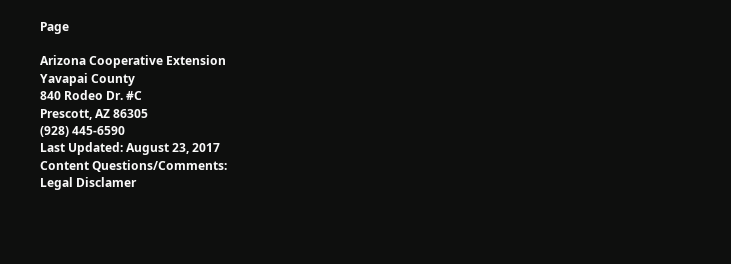Page

Arizona Cooperative Extension
Yavapai County
840 Rodeo Dr. #C
Prescott, AZ 86305
(928) 445-6590
Last Updated: August 23, 2017
Content Questions/Comments:
Legal Disclamer